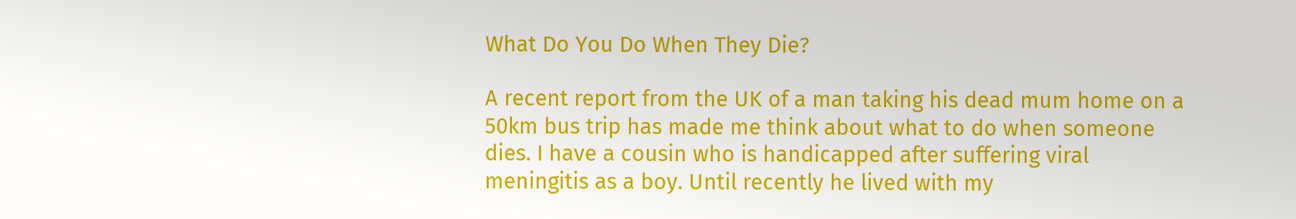What Do You Do When They Die?

A recent report from the UK of a man taking his dead mum home on a 50km bus trip has made me think about what to do when someone dies. I have a cousin who is handicapped after suffering viral meningitis as a boy. Until recently he lived with my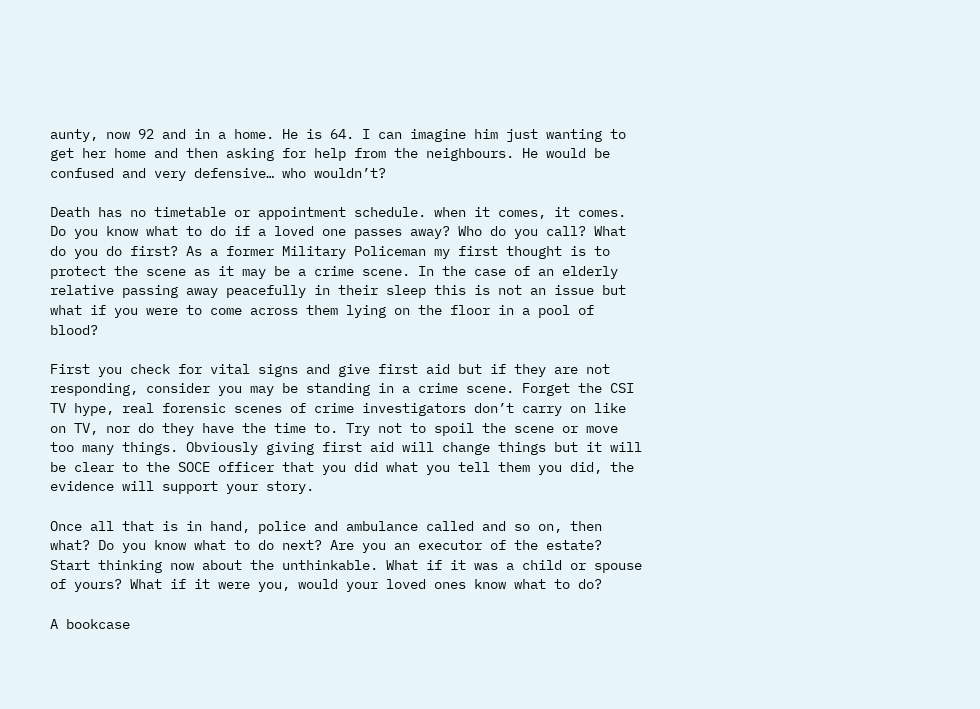aunty, now 92 and in a home. He is 64. I can imagine him just wanting to get her home and then asking for help from the neighbours. He would be confused and very defensive… who wouldn’t?

Death has no timetable or appointment schedule. when it comes, it comes. Do you know what to do if a loved one passes away? Who do you call? What do you do first? As a former Military Policeman my first thought is to protect the scene as it may be a crime scene. In the case of an elderly relative passing away peacefully in their sleep this is not an issue but what if you were to come across them lying on the floor in a pool of blood?

First you check for vital signs and give first aid but if they are not responding, consider you may be standing in a crime scene. Forget the CSI TV hype, real forensic scenes of crime investigators don’t carry on like on TV, nor do they have the time to. Try not to spoil the scene or move too many things. Obviously giving first aid will change things but it will be clear to the SOCE officer that you did what you tell them you did, the evidence will support your story.

Once all that is in hand, police and ambulance called and so on, then what? Do you know what to do next? Are you an executor of the estate? Start thinking now about the unthinkable. What if it was a child or spouse of yours? What if it were you, would your loved ones know what to do?

A bookcase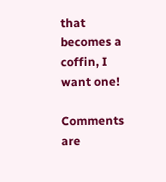that becomes a coffin, I want one!

Comments are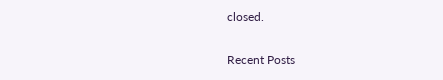closed.

Recent Posts